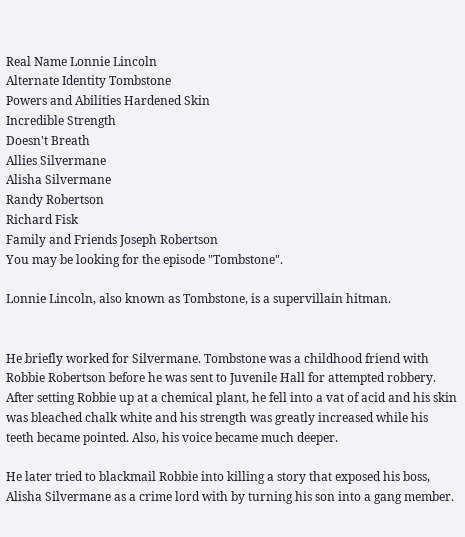Real Name Lonnie Lincoln
Alternate Identity Tombstone
Powers and Abilities Hardened Skin
Incredible Strength
Doesn't Breath
Allies Silvermane
Alisha Silvermane
Randy Robertson
Richard Fisk
Family and Friends Joseph Robertson
You may be looking for the episode "Tombstone".

Lonnie Lincoln, also known as Tombstone, is a supervillain hitman.


He briefly worked for Silvermane. Tombstone was a childhood friend with Robbie Robertson before he was sent to Juvenile Hall for attempted robbery. After setting Robbie up at a chemical plant, he fell into a vat of acid and his skin was bleached chalk white and his strength was greatly increased while his teeth became pointed. Also, his voice became much deeper.

He later tried to blackmail Robbie into killing a story that exposed his boss, Alisha Silvermane as a crime lord with by turning his son into a gang member.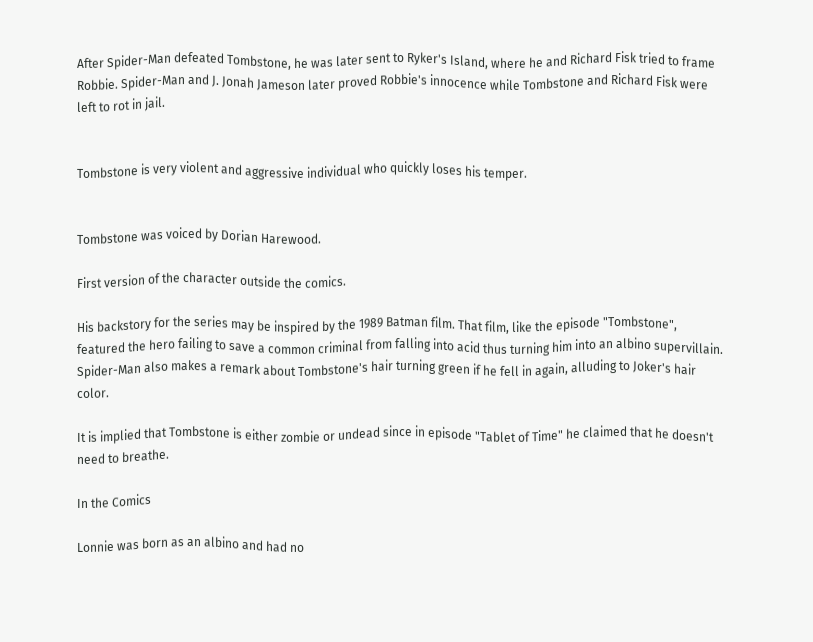After Spider-Man defeated Tombstone, he was later sent to Ryker's Island, where he and Richard Fisk tried to frame Robbie. Spider-Man and J. Jonah Jameson later proved Robbie's innocence while Tombstone and Richard Fisk were left to rot in jail.


Tombstone is very violent and aggressive individual who quickly loses his temper.


Tombstone was voiced by Dorian Harewood.

First version of the character outside the comics.

His backstory for the series may be inspired by the 1989 Batman film. That film, like the episode "Tombstone", featured the hero failing to save a common criminal from falling into acid thus turning him into an albino supervillain. Spider-Man also makes a remark about Tombstone's hair turning green if he fell in again, alluding to Joker's hair color.

It is implied that Tombstone is either zombie or undead since in episode "Tablet of Time" he claimed that he doesn't need to breathe.

In the Comics

Lonnie was born as an albino and had no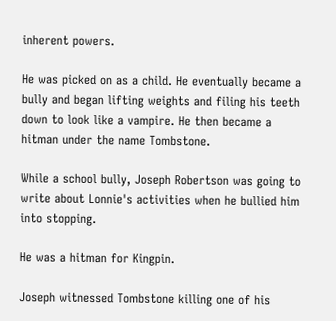inherent powers.

He was picked on as a child. He eventually became a bully and began lifting weights and filing his teeth down to look like a vampire. He then became a hitman under the name Tombstone.

While a school bully, Joseph Robertson was going to write about Lonnie's activities when he bullied him into stopping.

He was a hitman for Kingpin.

Joseph witnessed Tombstone killing one of his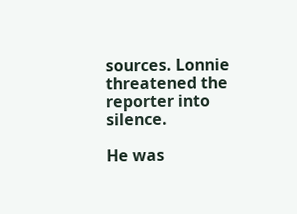sources. Lonnie threatened the reporter into silence.

He was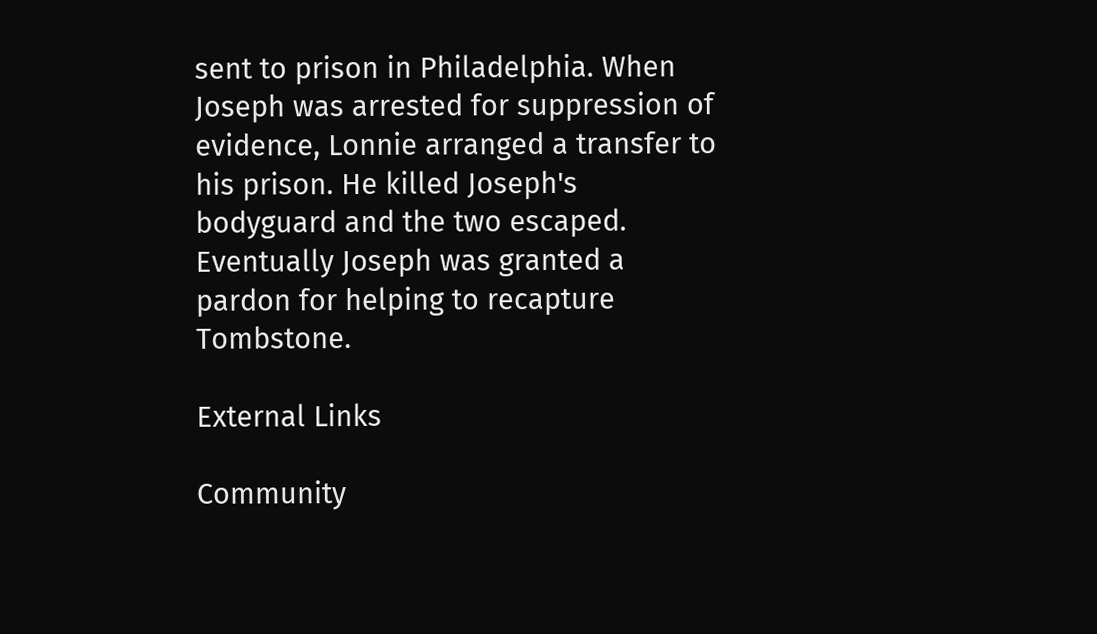sent to prison in Philadelphia. When Joseph was arrested for suppression of evidence, Lonnie arranged a transfer to his prison. He killed Joseph's bodyguard and the two escaped. Eventually Joseph was granted a pardon for helping to recapture Tombstone.

External Links

Community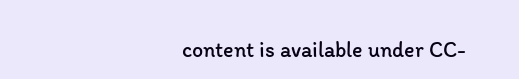content is available under CC-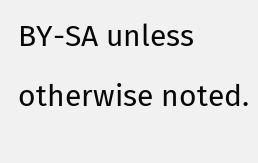BY-SA unless otherwise noted.